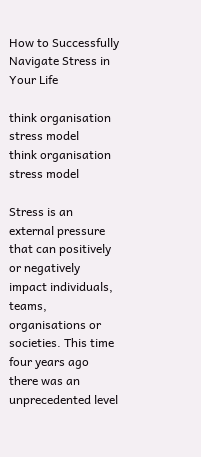How to Successfully Navigate Stress in Your Life

think organisation stress model
think organisation stress model

Stress is an external pressure that can positively or negatively impact individuals, teams, organisations or societies. This time four years ago there was an unprecedented level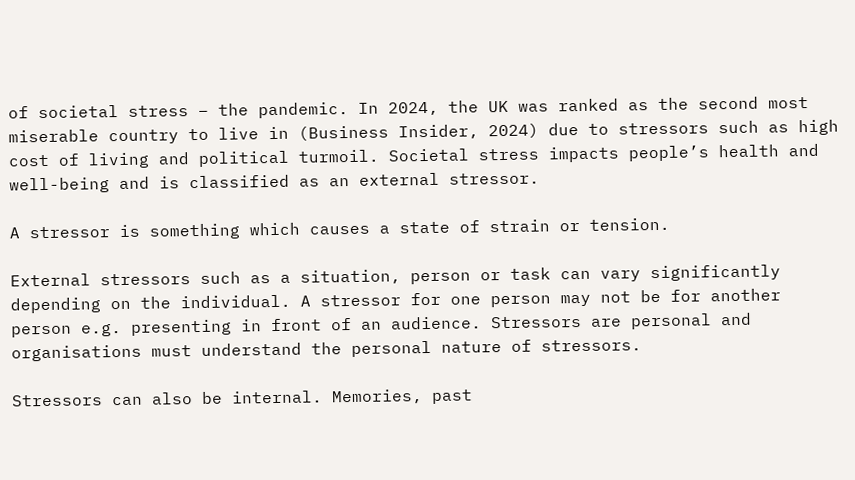of societal stress – the pandemic. In 2024, the UK was ranked as the second most miserable country to live in (Business Insider, 2024) due to stressors such as high cost of living and political turmoil. Societal stress impacts people’s health and well-being and is classified as an external stressor.

A stressor is something which causes a state of strain or tension.

External stressors such as a situation, person or task can vary significantly depending on the individual. A stressor for one person may not be for another person e.g. presenting in front of an audience. Stressors are personal and organisations must understand the personal nature of stressors.

Stressors can also be internal. Memories, past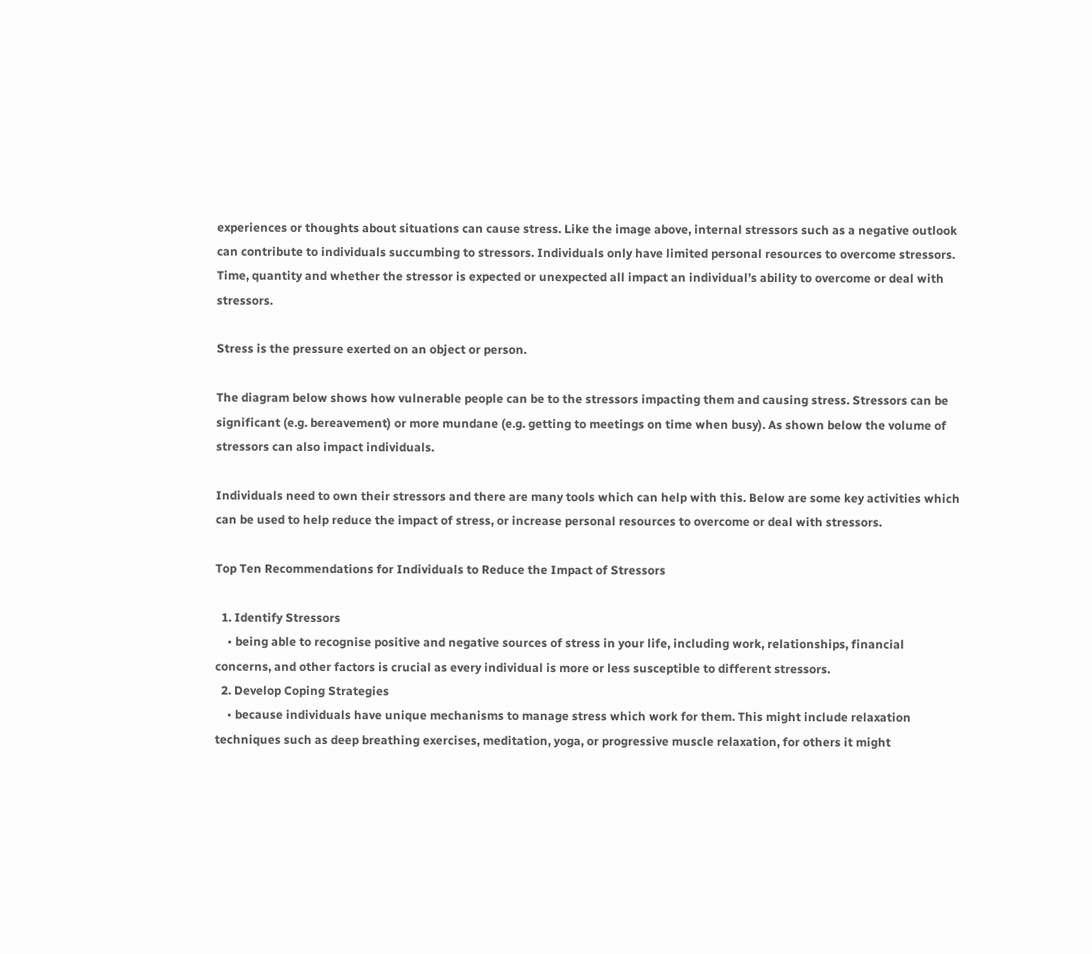experiences or thoughts about situations can cause stress. Like the image above, internal stressors such as a negative outlook can contribute to individuals succumbing to stressors. Individuals only have limited personal resources to overcome stressors. Time, quantity and whether the stressor is expected or unexpected all impact an individual’s ability to overcome or deal with stressors.

Stress is the pressure exerted on an object or person.

The diagram below shows how vulnerable people can be to the stressors impacting them and causing stress. Stressors can be significant (e.g. bereavement) or more mundane (e.g. getting to meetings on time when busy). As shown below the volume of stressors can also impact individuals.

Individuals need to own their stressors and there are many tools which can help with this. Below are some key activities which can be used to help reduce the impact of stress, or increase personal resources to overcome or deal with stressors.

Top Ten Recommendations for Individuals to Reduce the Impact of Stressors

  1. Identify Stressors
    • being able to recognise positive and negative sources of stress in your life, including work, relationships, financial concerns, and other factors is crucial as every individual is more or less susceptible to different stressors.
  2. Develop Coping Strategies
    • because individuals have unique mechanisms to manage stress which work for them. This might include relaxation techniques such as deep breathing exercises, meditation, yoga, or progressive muscle relaxation, for others it might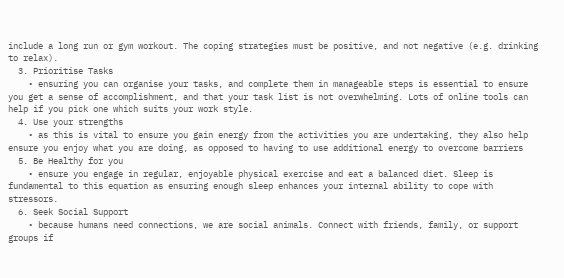include a long run or gym workout. The coping strategies must be positive, and not negative (e.g. drinking to relax).
  3. Prioritise Tasks
    • ensuring you can organise your tasks, and complete them in manageable steps is essential to ensure you get a sense of accomplishment, and that your task list is not overwhelming. Lots of online tools can help if you pick one which suits your work style.
  4. Use your strengths
    • as this is vital to ensure you gain energy from the activities you are undertaking, they also help ensure you enjoy what you are doing, as opposed to having to use additional energy to overcome barriers
  5. Be Healthy for you
    • ensure you engage in regular, enjoyable physical exercise and eat a balanced diet. Sleep is fundamental to this equation as ensuring enough sleep enhances your internal ability to cope with stressors.
  6. Seek Social Support
    • because humans need connections, we are social animals. Connect with friends, family, or support groups if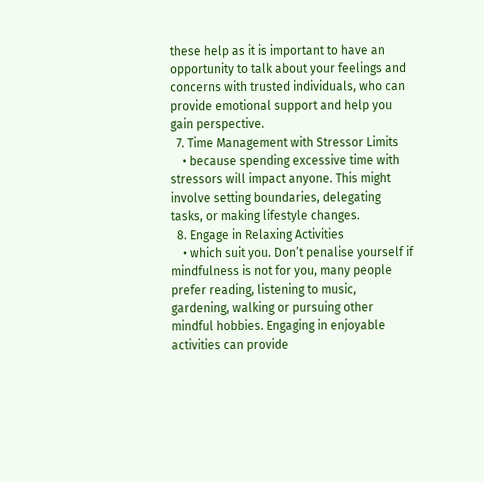these help as it is important to have an opportunity to talk about your feelings and concerns with trusted individuals, who can provide emotional support and help you gain perspective.
  7. Time Management with Stressor Limits
    • because spending excessive time with stressors will impact anyone. This might involve setting boundaries, delegating tasks, or making lifestyle changes.
  8. Engage in Relaxing Activities
    • which suit you. Don’t penalise yourself if mindfulness is not for you, many people prefer reading, listening to music, gardening, walking or pursuing other mindful hobbies. Engaging in enjoyable activities can provide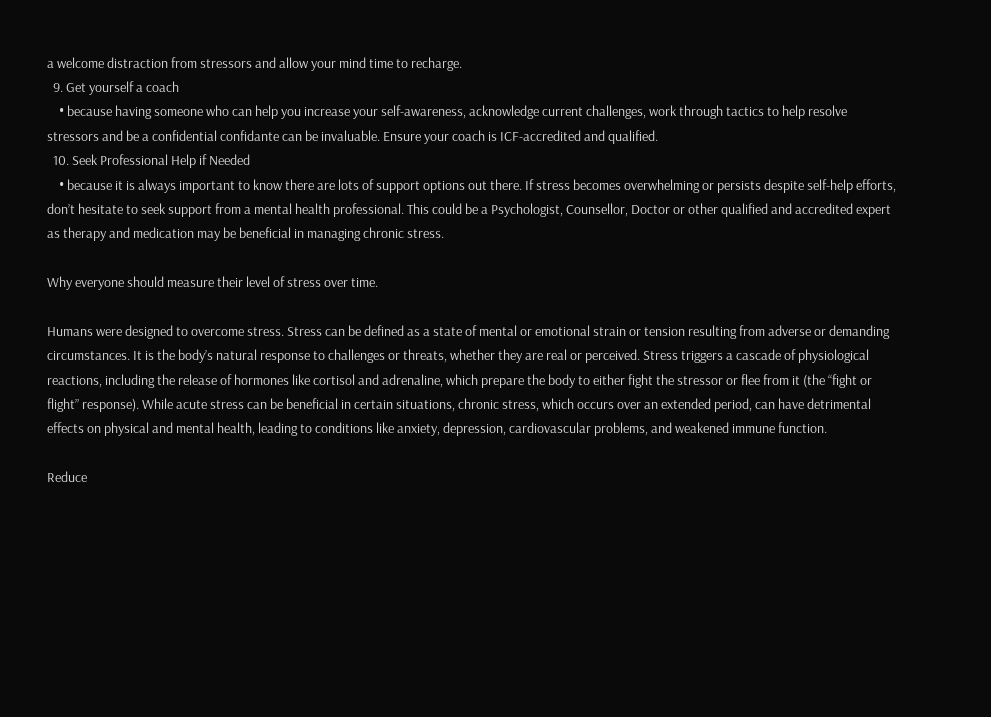a welcome distraction from stressors and allow your mind time to recharge.
  9. Get yourself a coach
    • because having someone who can help you increase your self-awareness, acknowledge current challenges, work through tactics to help resolve stressors and be a confidential confidante can be invaluable. Ensure your coach is ICF-accredited and qualified.
  10. Seek Professional Help if Needed
    • because it is always important to know there are lots of support options out there. If stress becomes overwhelming or persists despite self-help efforts, don’t hesitate to seek support from a mental health professional. This could be a Psychologist, Counsellor, Doctor or other qualified and accredited expert as therapy and medication may be beneficial in managing chronic stress.

Why everyone should measure their level of stress over time.

Humans were designed to overcome stress. Stress can be defined as a state of mental or emotional strain or tension resulting from adverse or demanding circumstances. It is the body’s natural response to challenges or threats, whether they are real or perceived. Stress triggers a cascade of physiological reactions, including the release of hormones like cortisol and adrenaline, which prepare the body to either fight the stressor or flee from it (the “fight or flight” response). While acute stress can be beneficial in certain situations, chronic stress, which occurs over an extended period, can have detrimental effects on physical and mental health, leading to conditions like anxiety, depression, cardiovascular problems, and weakened immune function.

Reduce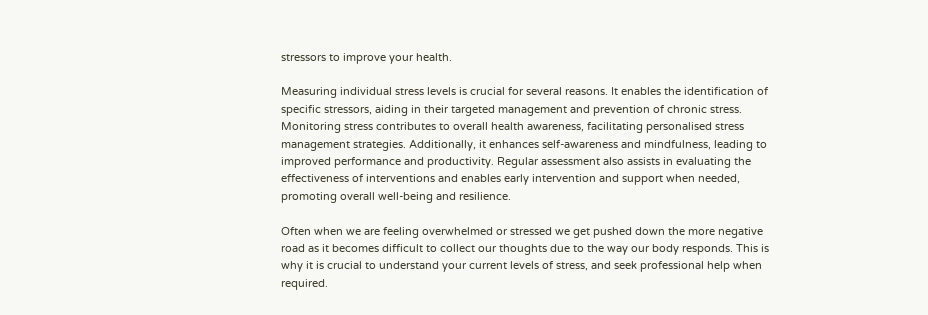stressors to improve your health.

Measuring individual stress levels is crucial for several reasons. It enables the identification of specific stressors, aiding in their targeted management and prevention of chronic stress. Monitoring stress contributes to overall health awareness, facilitating personalised stress management strategies. Additionally, it enhances self-awareness and mindfulness, leading to improved performance and productivity. Regular assessment also assists in evaluating the effectiveness of interventions and enables early intervention and support when needed, promoting overall well-being and resilience.

Often when we are feeling overwhelmed or stressed we get pushed down the more negative road as it becomes difficult to collect our thoughts due to the way our body responds. This is why it is crucial to understand your current levels of stress, and seek professional help when required.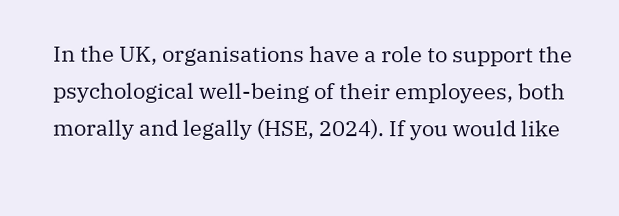In the UK, organisations have a role to support the psychological well-being of their employees, both morally and legally (HSE, 2024). If you would like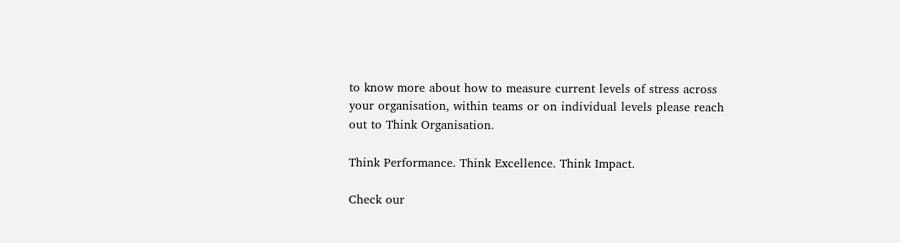to know more about how to measure current levels of stress across your organisation, within teams or on individual levels please reach out to Think Organisation.

Think Performance. Think Excellence. Think Impact.

Check our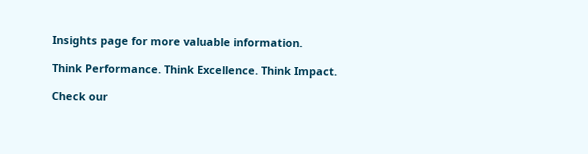Insights page for more valuable information.

Think Performance. Think Excellence. Think Impact.

Check our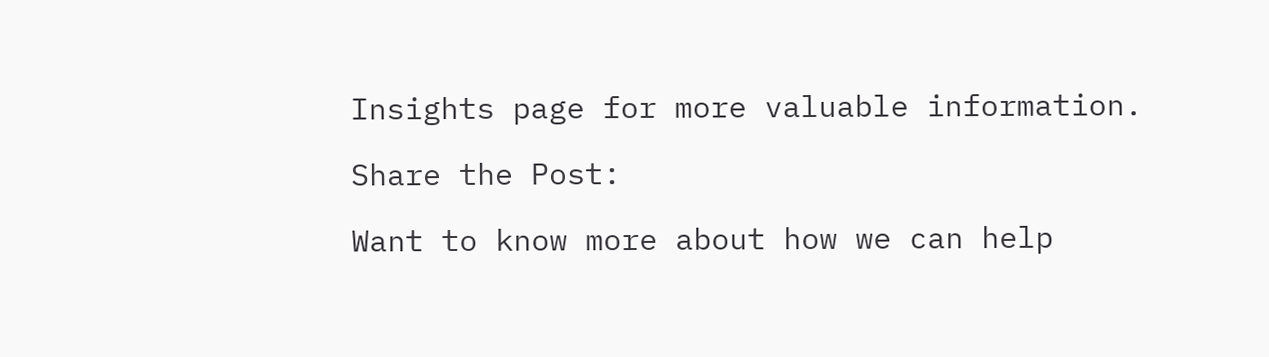Insights page for more valuable information.

Share the Post:

Want to know more about how we can help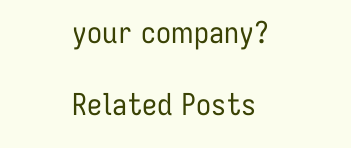your company?

Related Posts